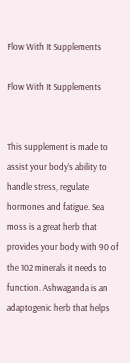Flow With It Supplements

Flow With It Supplements


This supplement is made to assist your body’s ability to handle stress, regulate hormones and fatigue. Sea moss is a great herb that provides your body with 90 of the 102 minerals it needs to function. Ashwaganda is an adaptogenic herb that helps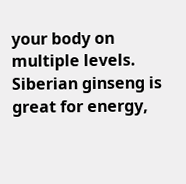your body on multiple levels. Siberian ginseng is great for energy,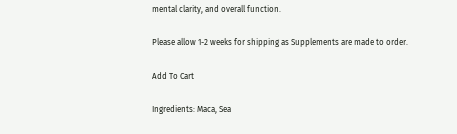mental clarity, and overall function.

Please allow 1-2 weeks for shipping as Supplements are made to order.

Add To Cart

Ingredients: Maca, Sea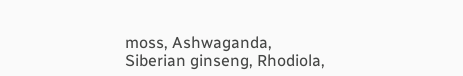moss, Ashwaganda, Siberian ginseng, Rhodiola,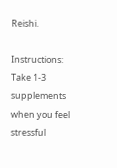Reishi.

Instructions: Take 1-3 supplements when you feel stressful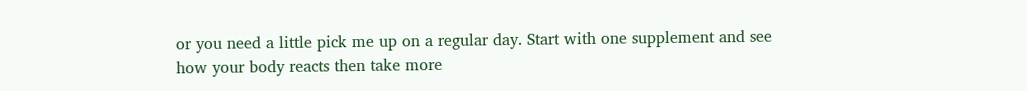or you need a little pick me up on a regular day. Start with one supplement and see how your body reacts then take more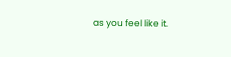as you feel like it.